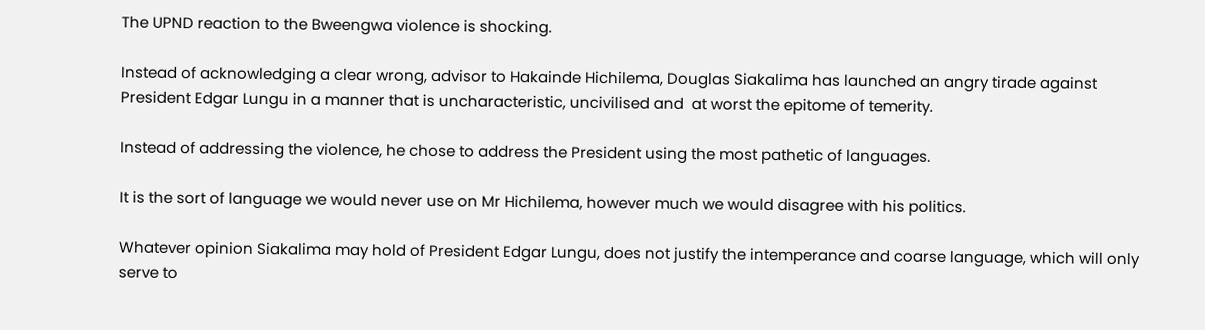The UPND reaction to the Bweengwa violence is shocking.

Instead of acknowledging a clear wrong, advisor to Hakainde Hichilema, Douglas Siakalima has launched an angry tirade against President Edgar Lungu in a manner that is uncharacteristic, uncivilised and  at worst the epitome of temerity.

Instead of addressing the violence, he chose to address the President using the most pathetic of languages.

It is the sort of language we would never use on Mr Hichilema, however much we would disagree with his politics.

Whatever opinion Siakalima may hold of President Edgar Lungu, does not justify the intemperance and coarse language, which will only serve to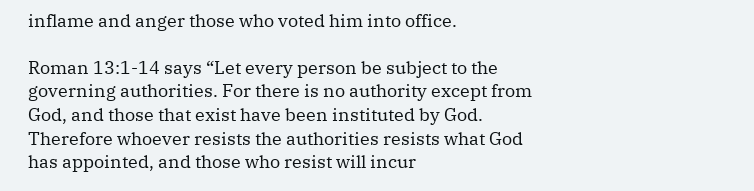inflame and anger those who voted him into office.

Roman 13:1-14 says “Let every person be subject to the governing authorities. For there is no authority except from God, and those that exist have been instituted by God. Therefore whoever resists the authorities resists what God has appointed, and those who resist will incur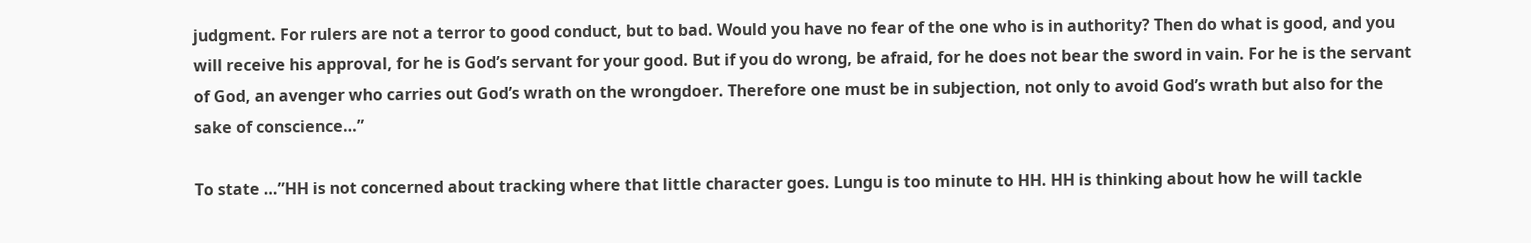judgment. For rulers are not a terror to good conduct, but to bad. Would you have no fear of the one who is in authority? Then do what is good, and you will receive his approval, for he is God’s servant for your good. But if you do wrong, be afraid, for he does not bear the sword in vain. For he is the servant of God, an avenger who carries out God’s wrath on the wrongdoer. Therefore one must be in subjection, not only to avoid God’s wrath but also for the sake of conscience…”

To state …”HH is not concerned about tracking where that little character goes. Lungu is too minute to HH. HH is thinking about how he will tackle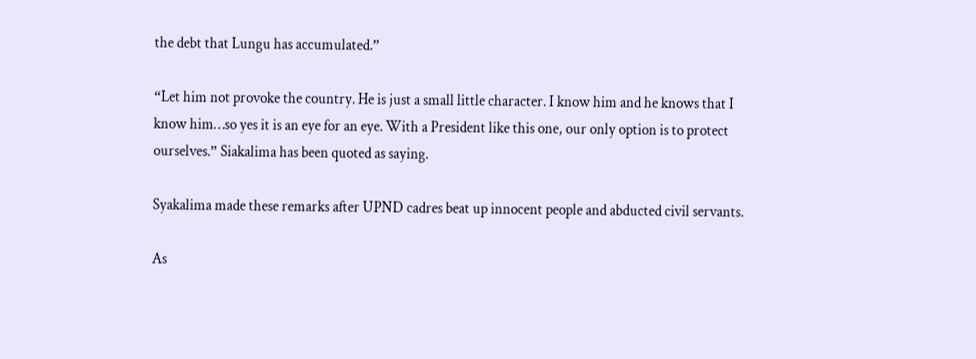the debt that Lungu has accumulated.”

“Let him not provoke the country. He is just a small little character. I know him and he knows that I know him…so yes it is an eye for an eye. With a President like this one, our only option is to protect ourselves.” Siakalima has been quoted as saying.

Syakalima made these remarks after UPND cadres beat up innocent people and abducted civil servants.

As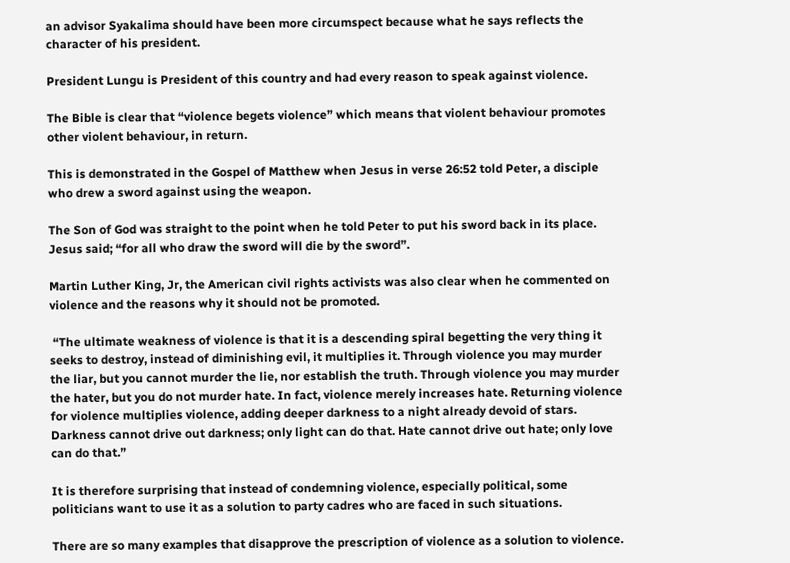an advisor Syakalima should have been more circumspect because what he says reflects the character of his president.

President Lungu is President of this country and had every reason to speak against violence.

The Bible is clear that “violence begets violence” which means that violent behaviour promotes other violent behaviour, in return.

This is demonstrated in the Gospel of Matthew when Jesus in verse 26:52 told Peter, a disciple who drew a sword against using the weapon.

The Son of God was straight to the point when he told Peter to put his sword back in its place. Jesus said; “for all who draw the sword will die by the sword”.

Martin Luther King, Jr, the American civil rights activists was also clear when he commented on violence and the reasons why it should not be promoted.

 “The ultimate weakness of violence is that it is a descending spiral begetting the very thing it seeks to destroy, instead of diminishing evil, it multiplies it. Through violence you may murder the liar, but you cannot murder the lie, nor establish the truth. Through violence you may murder the hater, but you do not murder hate. In fact, violence merely increases hate. Returning violence for violence multiplies violence, adding deeper darkness to a night already devoid of stars. Darkness cannot drive out darkness; only light can do that. Hate cannot drive out hate; only love can do that.”

It is therefore surprising that instead of condemning violence, especially political, some politicians want to use it as a solution to party cadres who are faced in such situations.

There are so many examples that disapprove the prescription of violence as a solution to violence.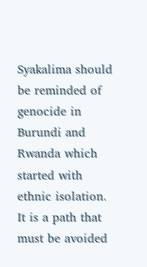Syakalima should be reminded of genocide in Burundi and Rwanda which started with ethnic isolation. It is a path that must be avoided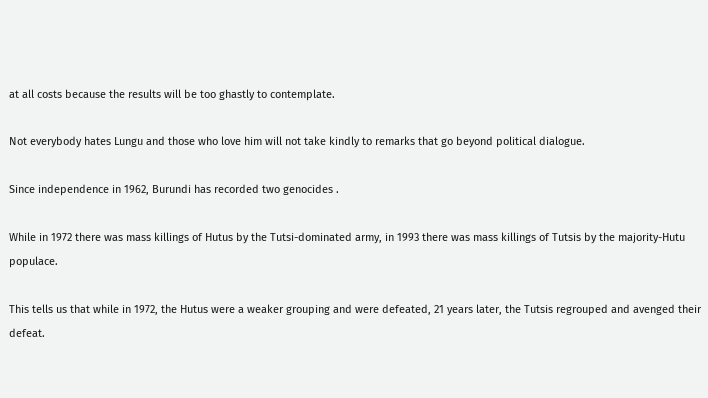at all costs because the results will be too ghastly to contemplate.

Not everybody hates Lungu and those who love him will not take kindly to remarks that go beyond political dialogue.

Since independence in 1962, Burundi has recorded two genocides .

While in 1972 there was mass killings of Hutus by the Tutsi-dominated army, in 1993 there was mass killings of Tutsis by the majority-Hutu populace.

This tells us that while in 1972, the Hutus were a weaker grouping and were defeated, 21 years later, the Tutsis regrouped and avenged their defeat.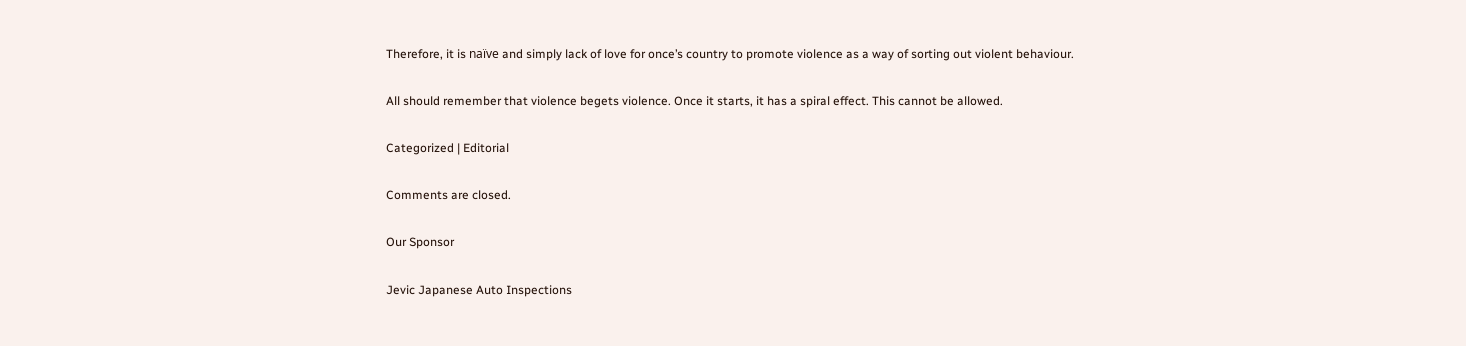Therefore, it is naïve and simply lack of love for once’s country to promote violence as a way of sorting out violent behaviour.

All should remember that violence begets violence. Once it starts, it has a spiral effect. This cannot be allowed.

Categorized | Editorial

Comments are closed.

Our Sponsor

Jevic Japanese Auto Inspections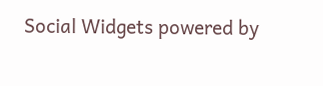Social Widgets powered by